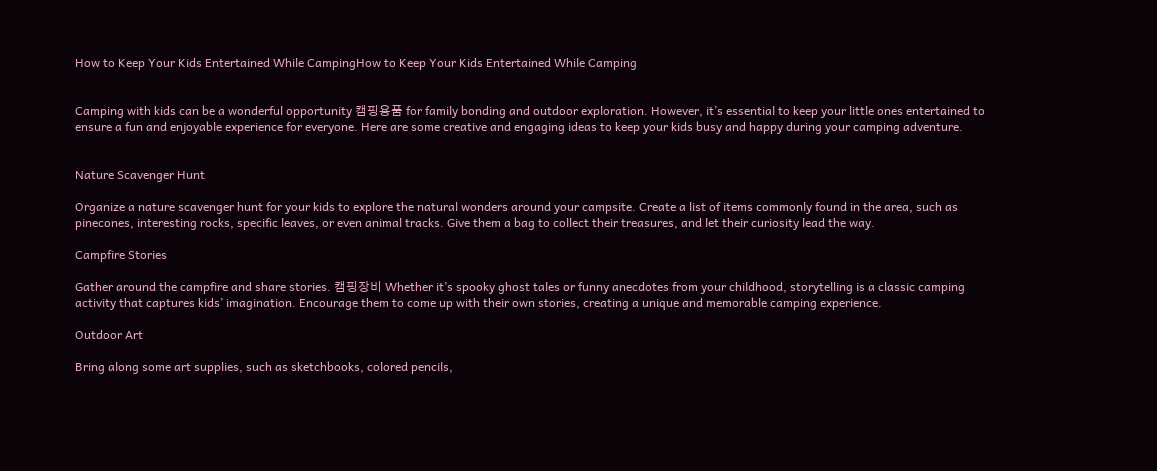How to Keep Your Kids Entertained While CampingHow to Keep Your Kids Entertained While Camping


Camping with kids can be a wonderful opportunity 캠핑용품 for family bonding and outdoor exploration. However, it’s essential to keep your little ones entertained to ensure a fun and enjoyable experience for everyone. Here are some creative and engaging ideas to keep your kids busy and happy during your camping adventure.


Nature Scavenger Hunt

Organize a nature scavenger hunt for your kids to explore the natural wonders around your campsite. Create a list of items commonly found in the area, such as pinecones, interesting rocks, specific leaves, or even animal tracks. Give them a bag to collect their treasures, and let their curiosity lead the way.

Campfire Stories

Gather around the campfire and share stories. 캠핑장비 Whether it’s spooky ghost tales or funny anecdotes from your childhood, storytelling is a classic camping activity that captures kids’ imagination. Encourage them to come up with their own stories, creating a unique and memorable camping experience.

Outdoor Art

Bring along some art supplies, such as sketchbooks, colored pencils,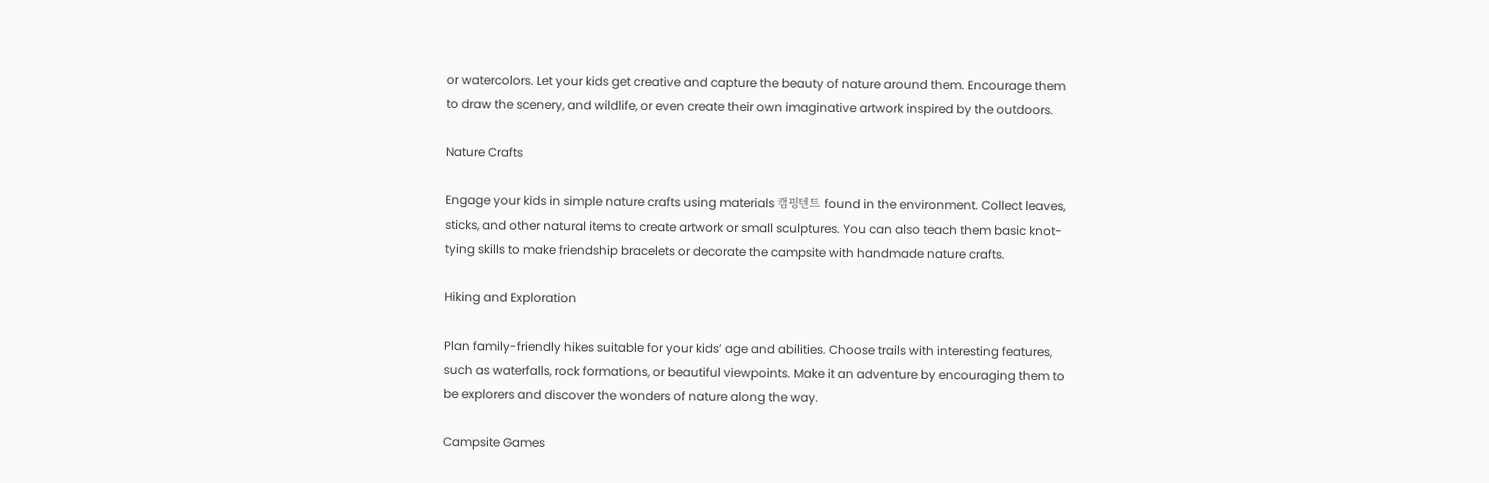or watercolors. Let your kids get creative and capture the beauty of nature around them. Encourage them to draw the scenery, and wildlife, or even create their own imaginative artwork inspired by the outdoors.

Nature Crafts

Engage your kids in simple nature crafts using materials 캠핑텐트 found in the environment. Collect leaves, sticks, and other natural items to create artwork or small sculptures. You can also teach them basic knot-tying skills to make friendship bracelets or decorate the campsite with handmade nature crafts.

Hiking and Exploration

Plan family-friendly hikes suitable for your kids’ age and abilities. Choose trails with interesting features, such as waterfalls, rock formations, or beautiful viewpoints. Make it an adventure by encouraging them to be explorers and discover the wonders of nature along the way.

Campsite Games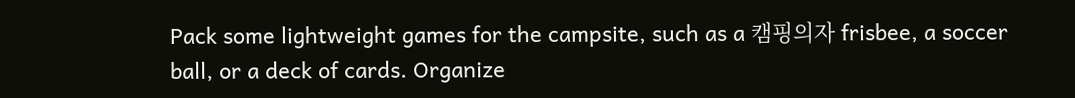Pack some lightweight games for the campsite, such as a 캠핑의자 frisbee, a soccer ball, or a deck of cards. Organize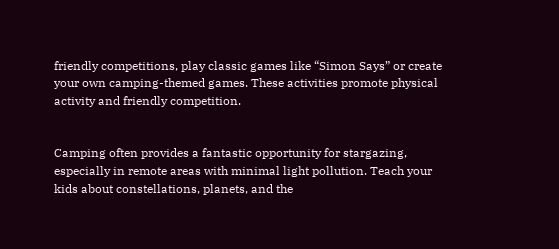friendly competitions, play classic games like “Simon Says” or create your own camping-themed games. These activities promote physical activity and friendly competition.


Camping often provides a fantastic opportunity for stargazing, especially in remote areas with minimal light pollution. Teach your kids about constellations, planets, and the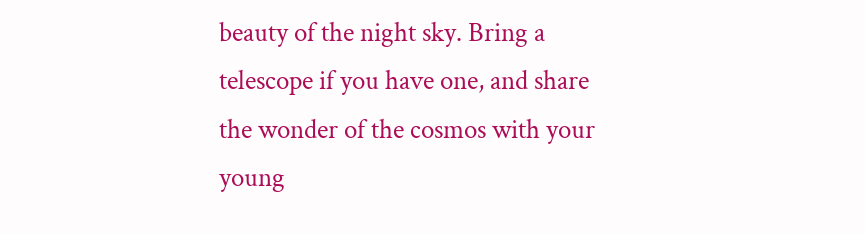beauty of the night sky. Bring a telescope if you have one, and share the wonder of the cosmos with your young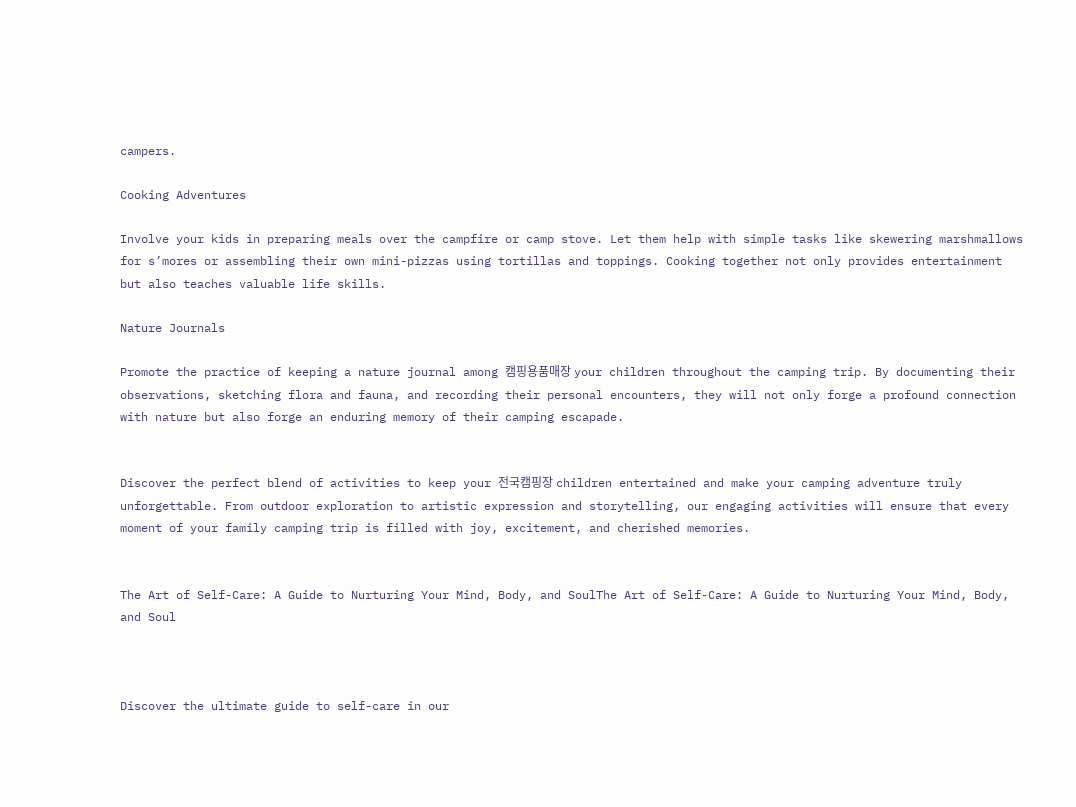campers.

Cooking Adventures

Involve your kids in preparing meals over the campfire or camp stove. Let them help with simple tasks like skewering marshmallows for s’mores or assembling their own mini-pizzas using tortillas and toppings. Cooking together not only provides entertainment but also teaches valuable life skills.

Nature Journals

Promote the practice of keeping a nature journal among 캠핑용품매장 your children throughout the camping trip. By documenting their observations, sketching flora and fauna, and recording their personal encounters, they will not only forge a profound connection with nature but also forge an enduring memory of their camping escapade.


Discover the perfect blend of activities to keep your 전국캠핑장 children entertained and make your camping adventure truly unforgettable. From outdoor exploration to artistic expression and storytelling, our engaging activities will ensure that every moment of your family camping trip is filled with joy, excitement, and cherished memories.


The Art of Self-Care: A Guide to Nurturing Your Mind, Body, and SoulThe Art of Self-Care: A Guide to Nurturing Your Mind, Body, and Soul



Discover the ultimate guide to self-care in our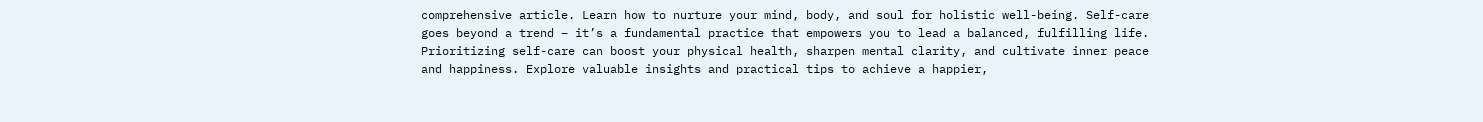comprehensive article. Learn how to nurture your mind, body, and soul for holistic well-being. Self-care goes beyond a trend – it’s a fundamental practice that empowers you to lead a balanced, fulfilling life. Prioritizing self-care can boost your physical health, sharpen mental clarity, and cultivate inner peace and happiness. Explore valuable insights and practical tips to achieve a happier,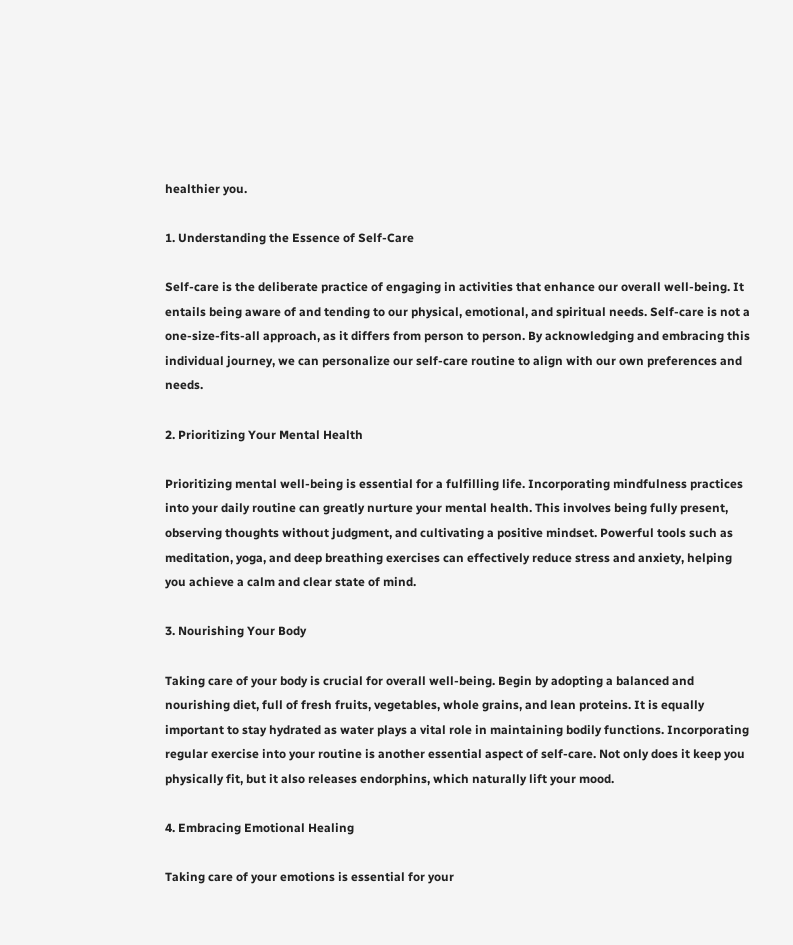healthier you.

1. Understanding the Essence of Self-Care

Self-care is the deliberate practice of engaging in activities that enhance our overall well-being. It entails being aware of and tending to our physical, emotional, and spiritual needs. Self-care is not a one-size-fits-all approach, as it differs from person to person. By acknowledging and embracing this individual journey, we can personalize our self-care routine to align with our own preferences and needs.

2. Prioritizing Your Mental Health

Prioritizing mental well-being is essential for a fulfilling life. Incorporating mindfulness practices into your daily routine can greatly nurture your mental health. This involves being fully present, observing thoughts without judgment, and cultivating a positive mindset. Powerful tools such as meditation, yoga, and deep breathing exercises can effectively reduce stress and anxiety, helping you achieve a calm and clear state of mind.

3. Nourishing Your Body

Taking care of your body is crucial for overall well-being. Begin by adopting a balanced and nourishing diet, full of fresh fruits, vegetables, whole grains, and lean proteins. It is equally important to stay hydrated as water plays a vital role in maintaining bodily functions. Incorporating regular exercise into your routine is another essential aspect of self-care. Not only does it keep you physically fit, but it also releases endorphins, which naturally lift your mood.

4. Embracing Emotional Healing

Taking care of your emotions is essential for your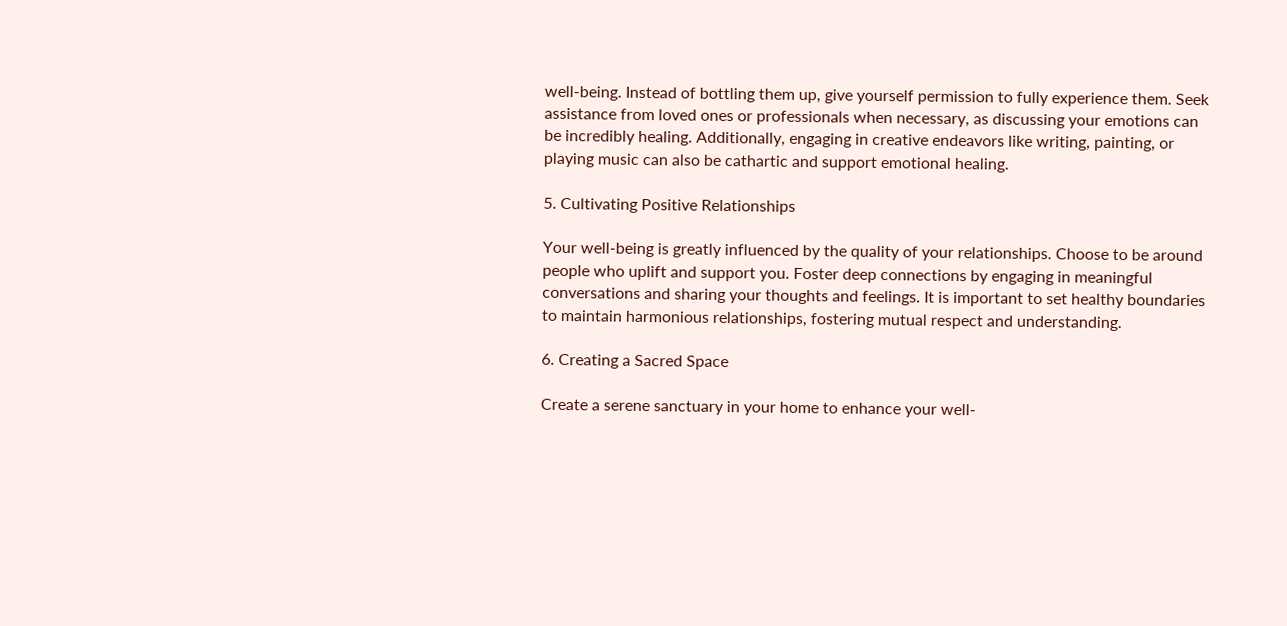well-being. Instead of bottling them up, give yourself permission to fully experience them. Seek assistance from loved ones or professionals when necessary, as discussing your emotions can be incredibly healing. Additionally, engaging in creative endeavors like writing, painting, or playing music can also be cathartic and support emotional healing.

5. Cultivating Positive Relationships

Your well-being is greatly influenced by the quality of your relationships. Choose to be around people who uplift and support you. Foster deep connections by engaging in meaningful conversations and sharing your thoughts and feelings. It is important to set healthy boundaries to maintain harmonious relationships, fostering mutual respect and understanding.

6. Creating a Sacred Space

Create a serene sanctuary in your home to enhance your well-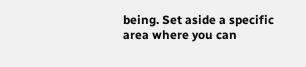being. Set aside a specific area where you can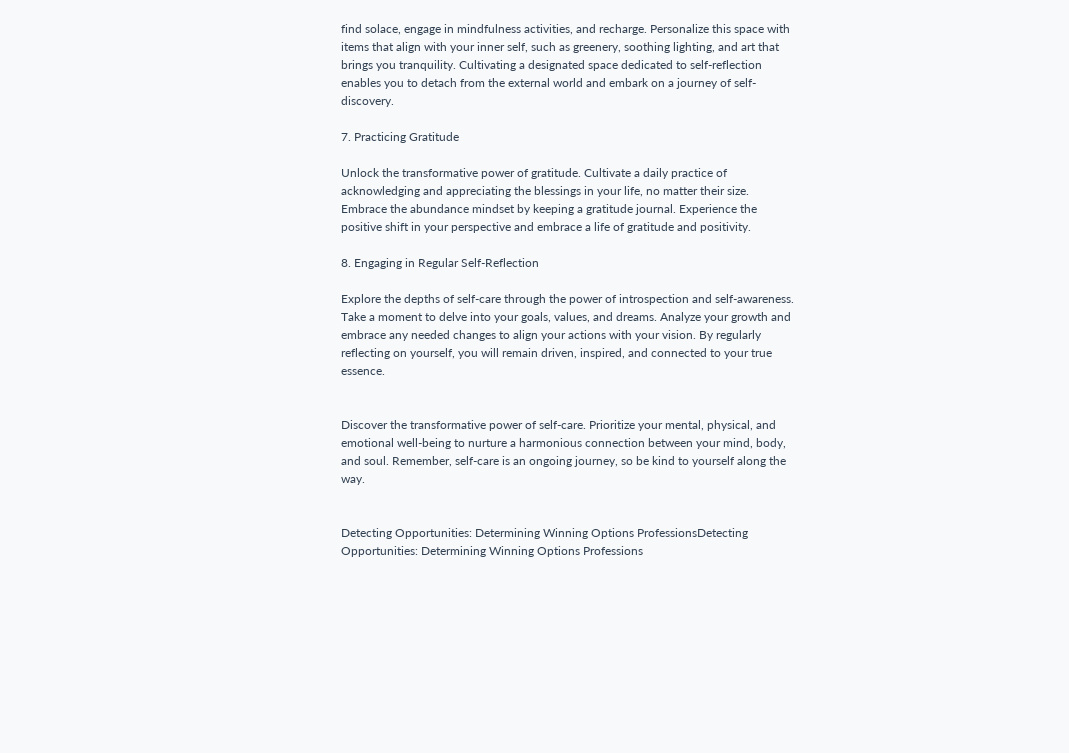find solace, engage in mindfulness activities, and recharge. Personalize this space with items that align with your inner self, such as greenery, soothing lighting, and art that brings you tranquility. Cultivating a designated space dedicated to self-reflection enables you to detach from the external world and embark on a journey of self-discovery.

7. Practicing Gratitude

Unlock the transformative power of gratitude. Cultivate a daily practice of acknowledging and appreciating the blessings in your life, no matter their size. Embrace the abundance mindset by keeping a gratitude journal. Experience the positive shift in your perspective and embrace a life of gratitude and positivity.

8. Engaging in Regular Self-Reflection

Explore the depths of self-care through the power of introspection and self-awareness. Take a moment to delve into your goals, values, and dreams. Analyze your growth and embrace any needed changes to align your actions with your vision. By regularly reflecting on yourself, you will remain driven, inspired, and connected to your true essence.


Discover the transformative power of self-care. Prioritize your mental, physical, and emotional well-being to nurture a harmonious connection between your mind, body, and soul. Remember, self-care is an ongoing journey, so be kind to yourself along the way.


Detecting Opportunities: Determining Winning Options ProfessionsDetecting Opportunities: Determining Winning Options Professions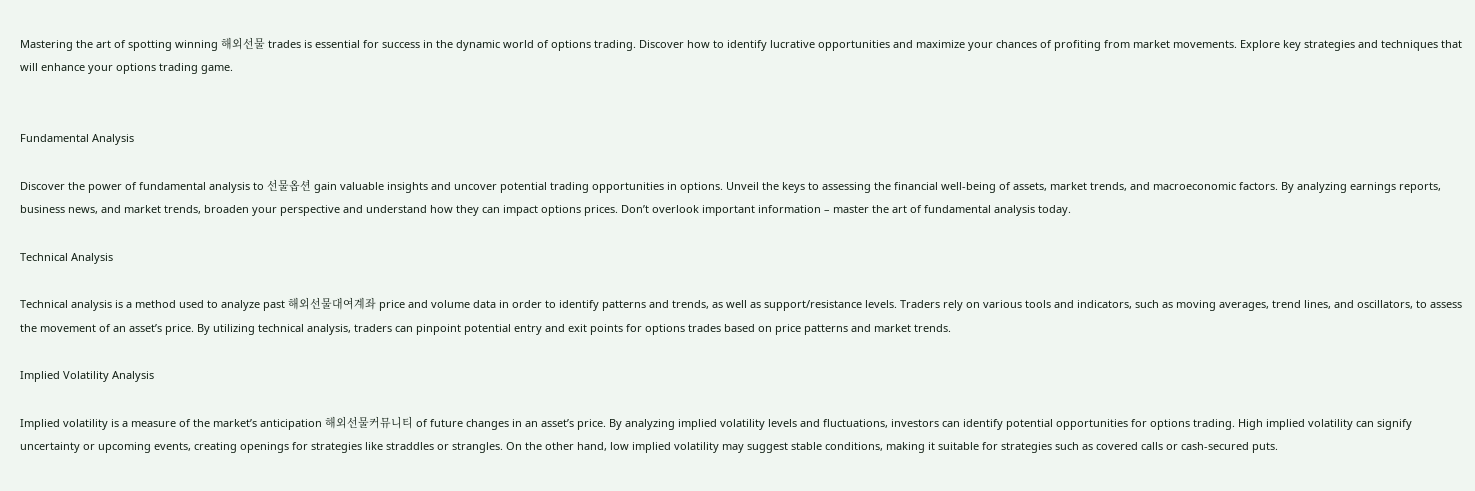Mastering the art of spotting winning 해외선물 trades is essential for success in the dynamic world of options trading. Discover how to identify lucrative opportunities and maximize your chances of profiting from market movements. Explore key strategies and techniques that will enhance your options trading game.


Fundamental Analysis

Discover the power of fundamental analysis to 선물옵션 gain valuable insights and uncover potential trading opportunities in options. Unveil the keys to assessing the financial well-being of assets, market trends, and macroeconomic factors. By analyzing earnings reports, business news, and market trends, broaden your perspective and understand how they can impact options prices. Don’t overlook important information – master the art of fundamental analysis today.

Technical Analysis

Technical analysis is a method used to analyze past 해외선물대여계좌 price and volume data in order to identify patterns and trends, as well as support/resistance levels. Traders rely on various tools and indicators, such as moving averages, trend lines, and oscillators, to assess the movement of an asset’s price. By utilizing technical analysis, traders can pinpoint potential entry and exit points for options trades based on price patterns and market trends.

Implied Volatility Analysis

Implied volatility is a measure of the market’s anticipation 해외선물커뮤니티 of future changes in an asset’s price. By analyzing implied volatility levels and fluctuations, investors can identify potential opportunities for options trading. High implied volatility can signify uncertainty or upcoming events, creating openings for strategies like straddles or strangles. On the other hand, low implied volatility may suggest stable conditions, making it suitable for strategies such as covered calls or cash-secured puts.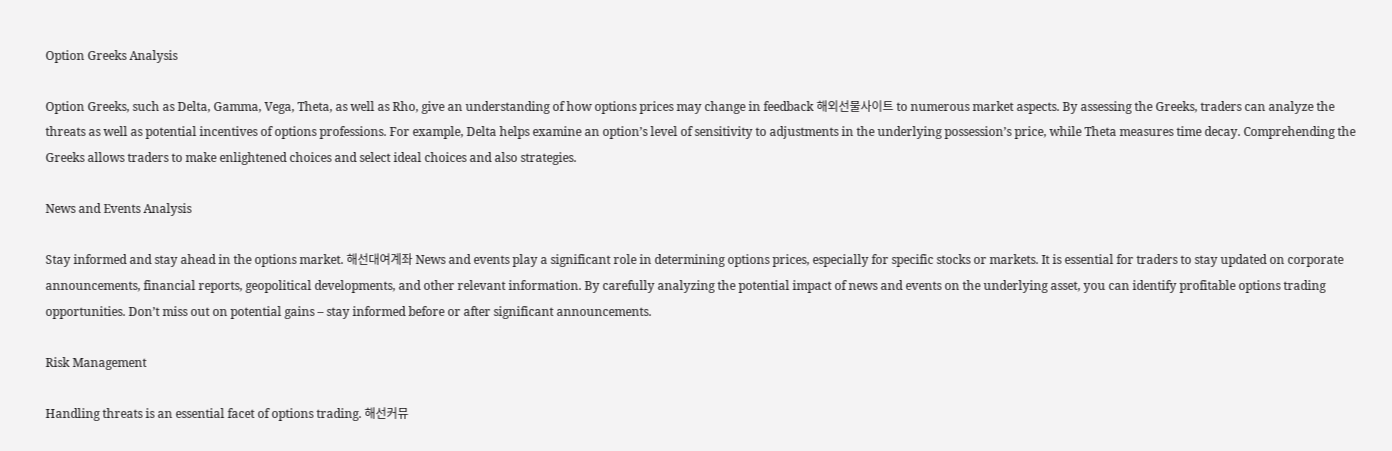Option Greeks Analysis

Option Greeks, such as Delta, Gamma, Vega, Theta, as well as Rho, give an understanding of how options prices may change in feedback 해외선물사이트 to numerous market aspects. By assessing the Greeks, traders can analyze the threats as well as potential incentives of options professions. For example, Delta helps examine an option’s level of sensitivity to adjustments in the underlying possession’s price, while Theta measures time decay. Comprehending the Greeks allows traders to make enlightened choices and select ideal choices and also strategies.

News and Events Analysis

Stay informed and stay ahead in the options market. 해선대여계좌 News and events play a significant role in determining options prices, especially for specific stocks or markets. It is essential for traders to stay updated on corporate announcements, financial reports, geopolitical developments, and other relevant information. By carefully analyzing the potential impact of news and events on the underlying asset, you can identify profitable options trading opportunities. Don’t miss out on potential gains – stay informed before or after significant announcements.

Risk Management

Handling threats is an essential facet of options trading. 해선커뮤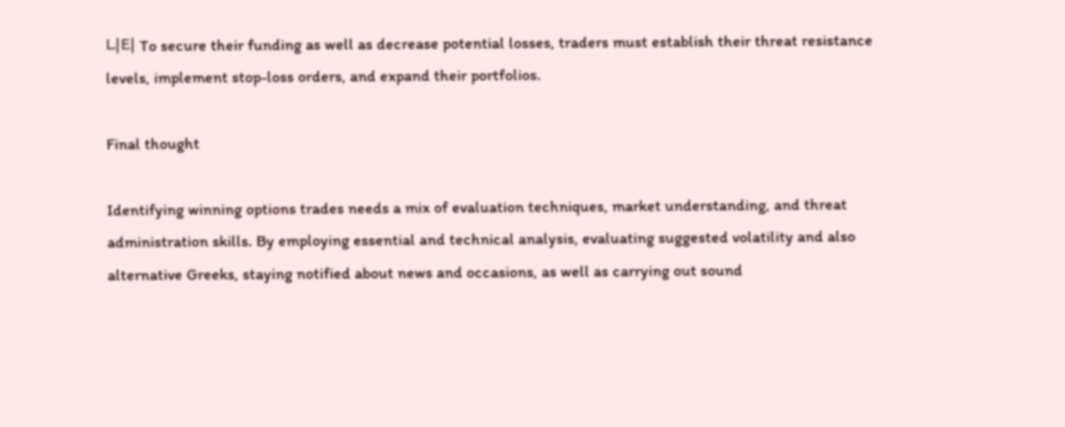니티 To secure their funding as well as decrease potential losses, traders must establish their threat resistance levels, implement stop-loss orders, and expand their portfolios.

Final thought

Identifying winning options trades needs a mix of evaluation techniques, market understanding, and threat administration skills. By employing essential and technical analysis, evaluating suggested volatility and also alternative Greeks, staying notified about news and occasions, as well as carrying out sound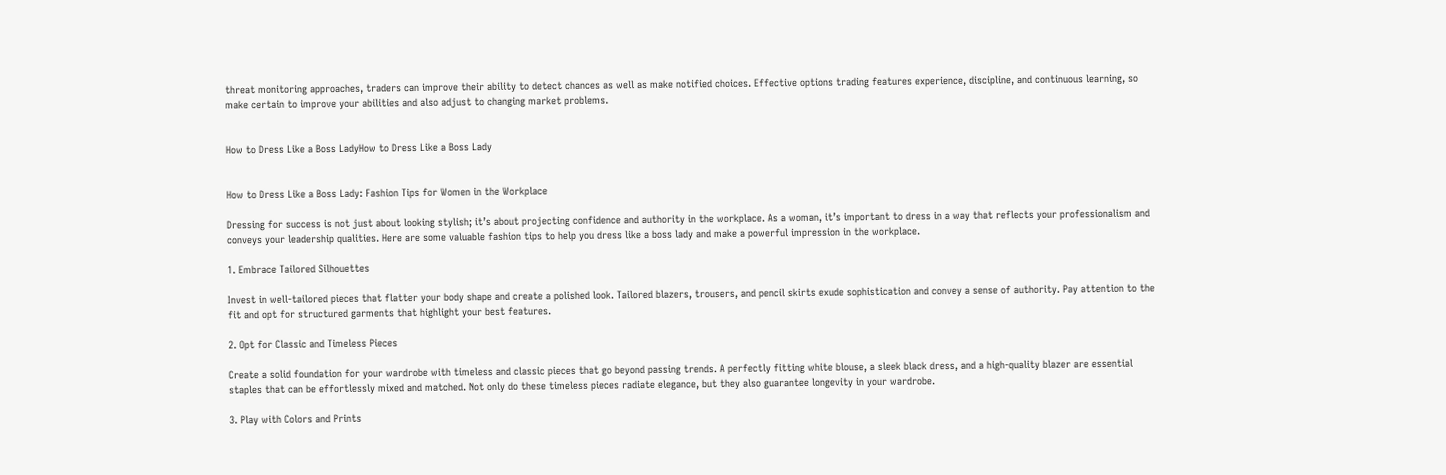threat monitoring approaches, traders can improve their ability to detect chances as well as make notified choices. Effective options trading features experience, discipline, and continuous learning, so make certain to improve your abilities and also adjust to changing market problems.


How to Dress Like a Boss LadyHow to Dress Like a Boss Lady


How to Dress Like a Boss Lady: Fashion Tips for Women in the Workplace

Dressing for success is not just about looking stylish; it’s about projecting confidence and authority in the workplace. As a woman, it’s important to dress in a way that reflects your professionalism and conveys your leadership qualities. Here are some valuable fashion tips to help you dress like a boss lady and make a powerful impression in the workplace.

1. Embrace Tailored Silhouettes

Invest in well-tailored pieces that flatter your body shape and create a polished look. Tailored blazers, trousers, and pencil skirts exude sophistication and convey a sense of authority. Pay attention to the fit and opt for structured garments that highlight your best features.

2. Opt for Classic and Timeless Pieces

Create a solid foundation for your wardrobe with timeless and classic pieces that go beyond passing trends. A perfectly fitting white blouse, a sleek black dress, and a high-quality blazer are essential staples that can be effortlessly mixed and matched. Not only do these timeless pieces radiate elegance, but they also guarantee longevity in your wardrobe.

3. Play with Colors and Prints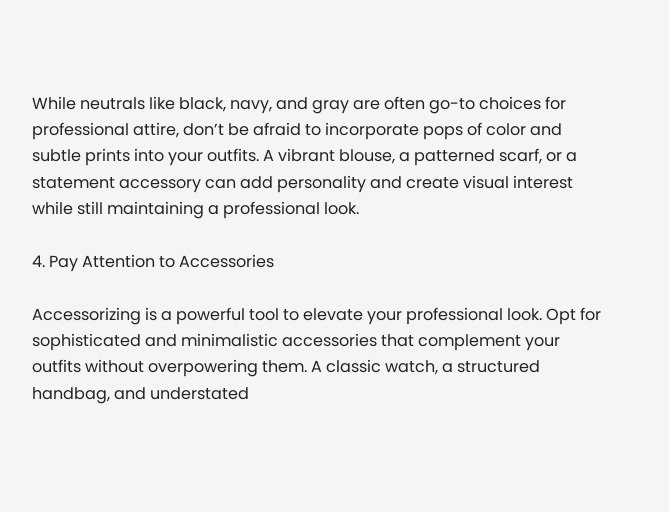While neutrals like black, navy, and gray are often go-to choices for professional attire, don’t be afraid to incorporate pops of color and subtle prints into your outfits. A vibrant blouse, a patterned scarf, or a statement accessory can add personality and create visual interest while still maintaining a professional look.

4. Pay Attention to Accessories

Accessorizing is a powerful tool to elevate your professional look. Opt for sophisticated and minimalistic accessories that complement your outfits without overpowering them. A classic watch, a structured handbag, and understated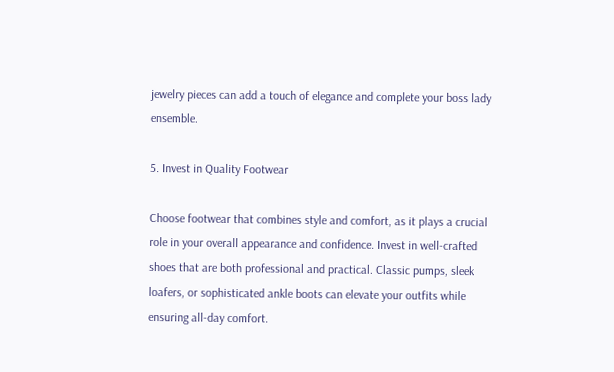jewelry pieces can add a touch of elegance and complete your boss lady ensemble.

5. Invest in Quality Footwear

Choose footwear that combines style and comfort, as it plays a crucial role in your overall appearance and confidence. Invest in well-crafted shoes that are both professional and practical. Classic pumps, sleek loafers, or sophisticated ankle boots can elevate your outfits while ensuring all-day comfort.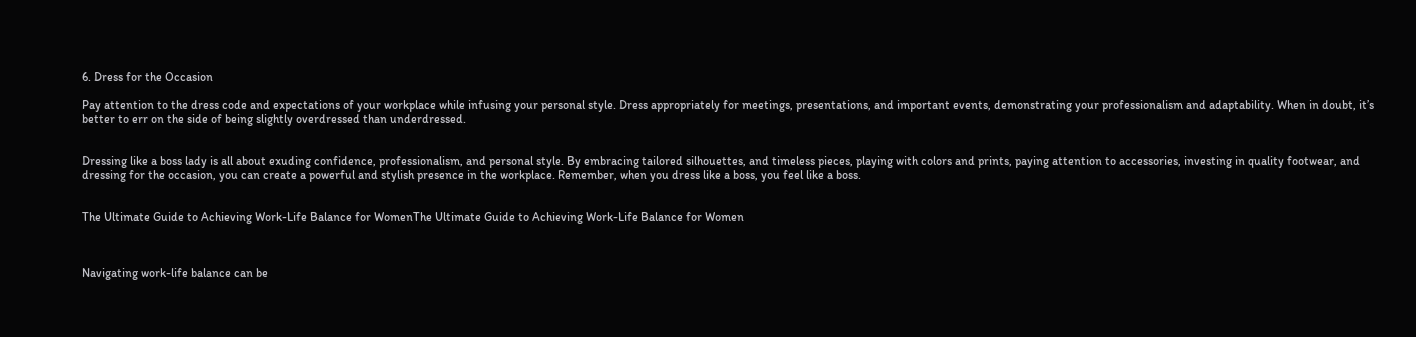6. Dress for the Occasion

Pay attention to the dress code and expectations of your workplace while infusing your personal style. Dress appropriately for meetings, presentations, and important events, demonstrating your professionalism and adaptability. When in doubt, it’s better to err on the side of being slightly overdressed than underdressed.


Dressing like a boss lady is all about exuding confidence, professionalism, and personal style. By embracing tailored silhouettes, and timeless pieces, playing with colors and prints, paying attention to accessories, investing in quality footwear, and dressing for the occasion, you can create a powerful and stylish presence in the workplace. Remember, when you dress like a boss, you feel like a boss.


The Ultimate Guide to Achieving Work-Life Balance for WomenThe Ultimate Guide to Achieving Work-Life Balance for Women



Navigating work-life balance can be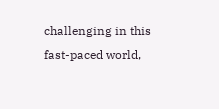challenging in this fast-paced world,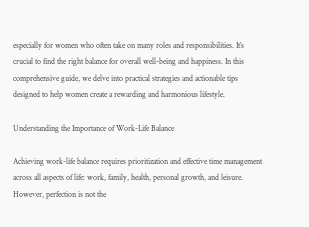especially for women who often take on many roles and responsibilities. It’s crucial to find the right balance for overall well-being and happiness. In this comprehensive guide, we delve into practical strategies and actionable tips designed to help women create a rewarding and harmonious lifestyle.

Understanding the Importance of Work-Life Balance

Achieving work-life balance requires prioritization and effective time management across all aspects of life: work, family, health, personal growth, and leisure. However, perfection is not the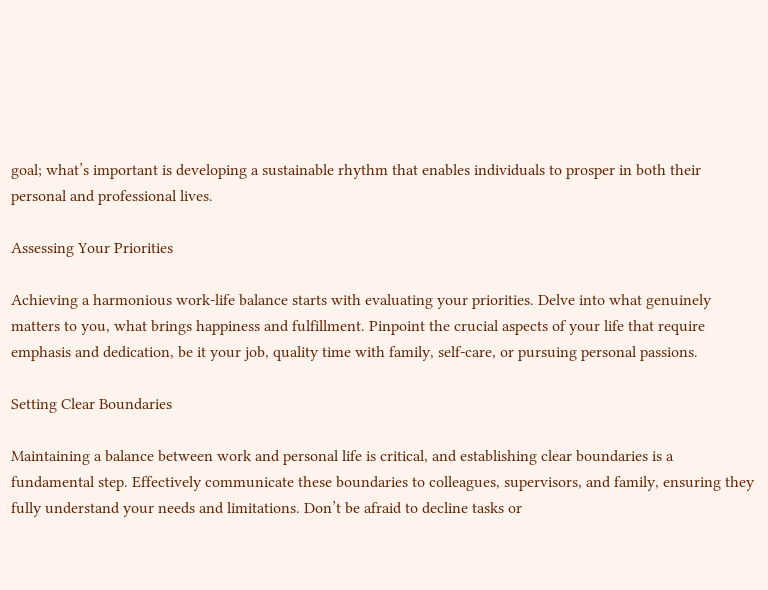goal; what’s important is developing a sustainable rhythm that enables individuals to prosper in both their personal and professional lives.

Assessing Your Priorities

Achieving a harmonious work-life balance starts with evaluating your priorities. Delve into what genuinely matters to you, what brings happiness and fulfillment. Pinpoint the crucial aspects of your life that require emphasis and dedication, be it your job, quality time with family, self-care, or pursuing personal passions.

Setting Clear Boundaries

Maintaining a balance between work and personal life is critical, and establishing clear boundaries is a fundamental step. Effectively communicate these boundaries to colleagues, supervisors, and family, ensuring they fully understand your needs and limitations. Don’t be afraid to decline tasks or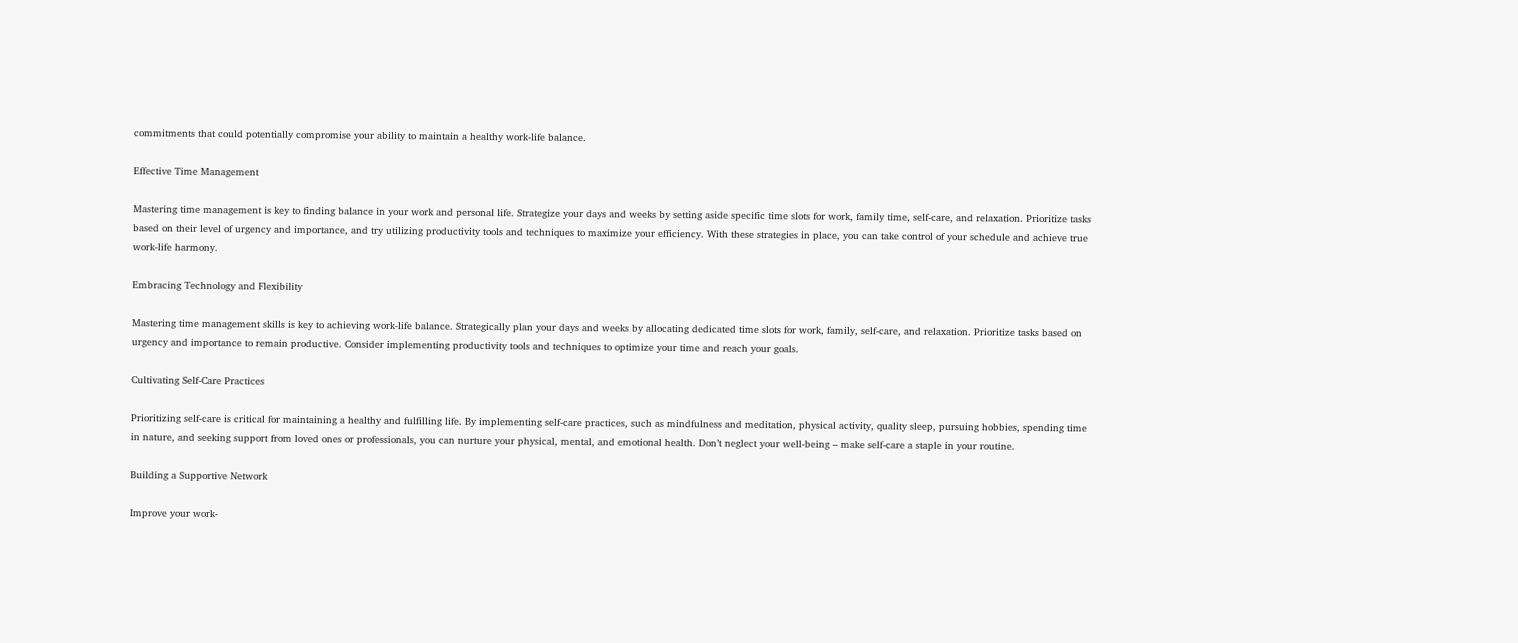commitments that could potentially compromise your ability to maintain a healthy work-life balance.

Effective Time Management

Mastering time management is key to finding balance in your work and personal life. Strategize your days and weeks by setting aside specific time slots for work, family time, self-care, and relaxation. Prioritize tasks based on their level of urgency and importance, and try utilizing productivity tools and techniques to maximize your efficiency. With these strategies in place, you can take control of your schedule and achieve true work-life harmony.

Embracing Technology and Flexibility

Mastering time management skills is key to achieving work-life balance. Strategically plan your days and weeks by allocating dedicated time slots for work, family, self-care, and relaxation. Prioritize tasks based on urgency and importance to remain productive. Consider implementing productivity tools and techniques to optimize your time and reach your goals.

Cultivating Self-Care Practices

Prioritizing self-care is critical for maintaining a healthy and fulfilling life. By implementing self-care practices, such as mindfulness and meditation, physical activity, quality sleep, pursuing hobbies, spending time in nature, and seeking support from loved ones or professionals, you can nurture your physical, mental, and emotional health. Don’t neglect your well-being – make self-care a staple in your routine.

Building a Supportive Network

Improve your work-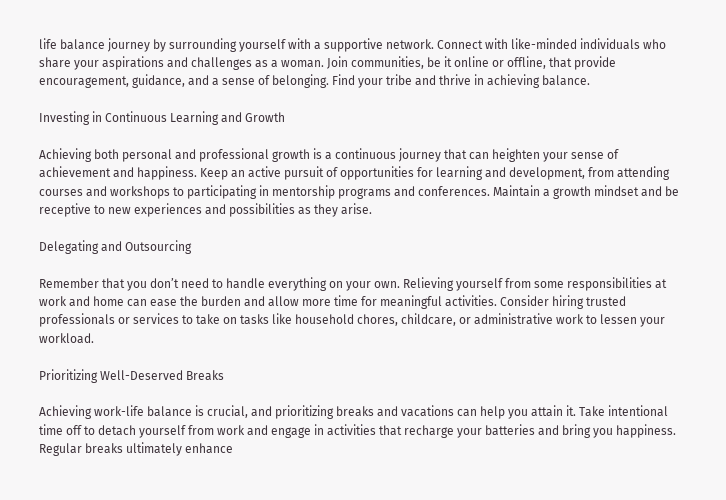life balance journey by surrounding yourself with a supportive network. Connect with like-minded individuals who share your aspirations and challenges as a woman. Join communities, be it online or offline, that provide encouragement, guidance, and a sense of belonging. Find your tribe and thrive in achieving balance.

Investing in Continuous Learning and Growth

Achieving both personal and professional growth is a continuous journey that can heighten your sense of achievement and happiness. Keep an active pursuit of opportunities for learning and development, from attending courses and workshops to participating in mentorship programs and conferences. Maintain a growth mindset and be receptive to new experiences and possibilities as they arise.

Delegating and Outsourcing

Remember that you don’t need to handle everything on your own. Relieving yourself from some responsibilities at work and home can ease the burden and allow more time for meaningful activities. Consider hiring trusted professionals or services to take on tasks like household chores, childcare, or administrative work to lessen your workload.

Prioritizing Well-Deserved Breaks

Achieving work-life balance is crucial, and prioritizing breaks and vacations can help you attain it. Take intentional time off to detach yourself from work and engage in activities that recharge your batteries and bring you happiness. Regular breaks ultimately enhance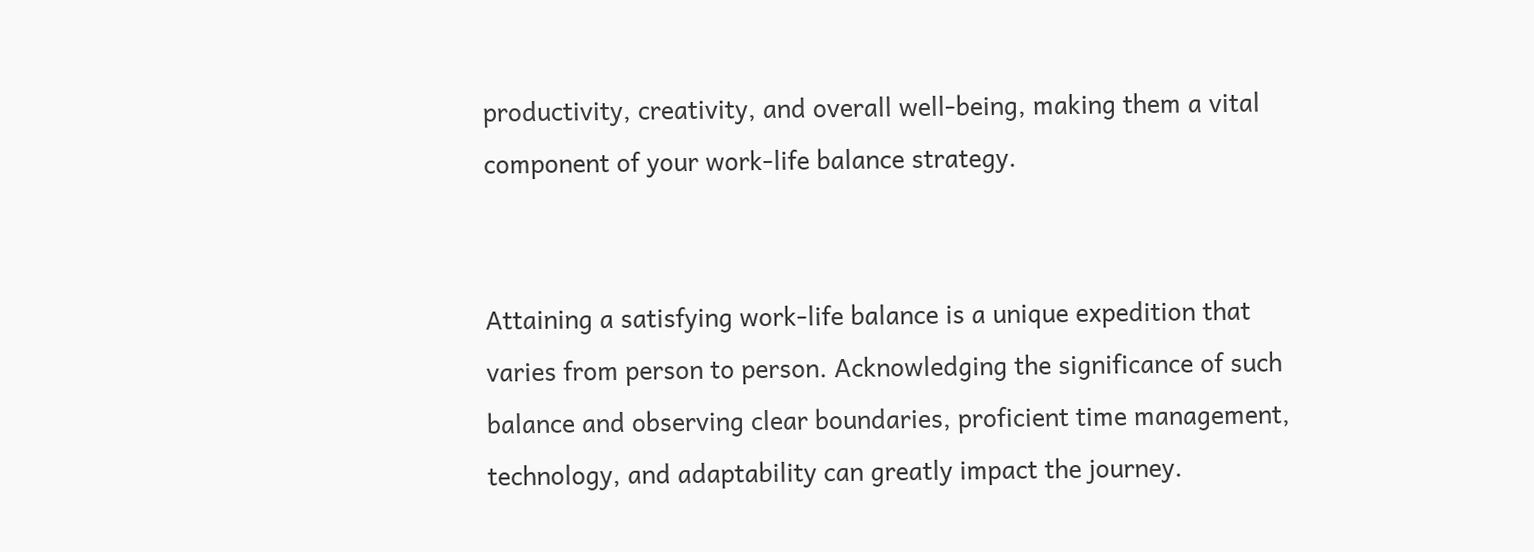productivity, creativity, and overall well-being, making them a vital component of your work-life balance strategy.


Attaining a satisfying work-life balance is a unique expedition that varies from person to person. Acknowledging the significance of such balance and observing clear boundaries, proficient time management, technology, and adaptability can greatly impact the journey.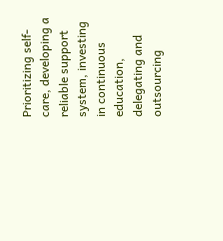Prioritizing self-care, developing a reliable support system, investing in continuous education, delegating and outsourcing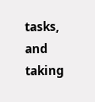tasks, and taking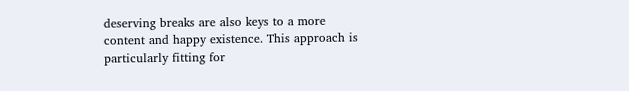deserving breaks are also keys to a more content and happy existence. This approach is particularly fitting for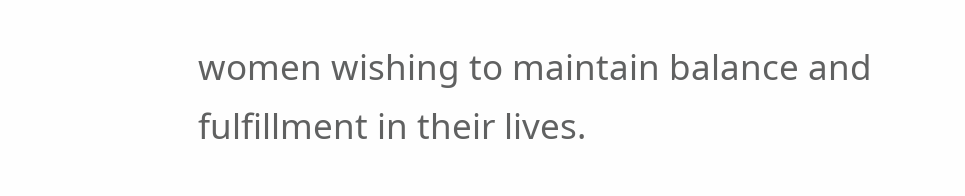women wishing to maintain balance and fulfillment in their lives.